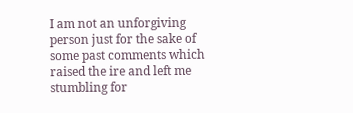I am not an unforgiving person just for the sake of some past comments which raised the ire and left me stumbling for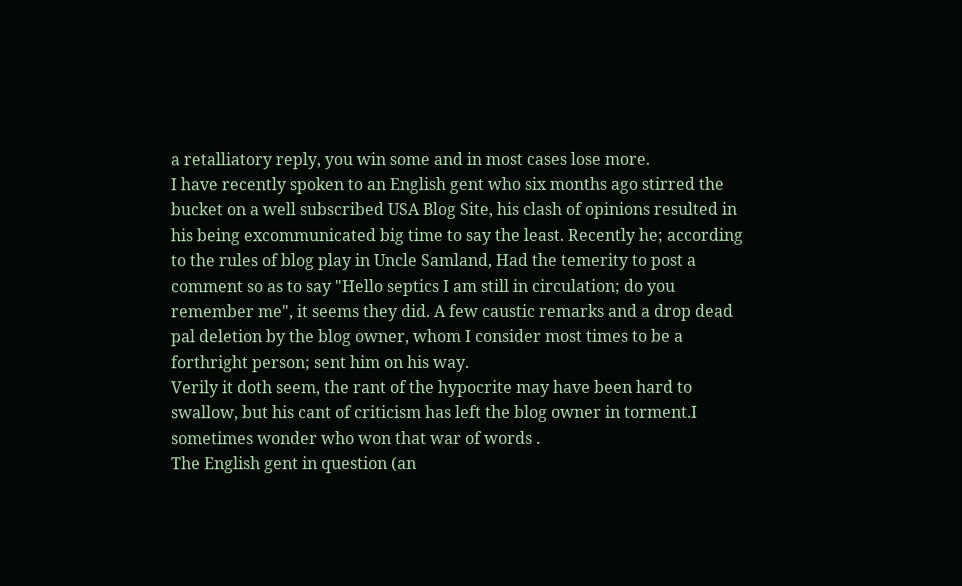a retalliatory reply, you win some and in most cases lose more.
I have recently spoken to an English gent who six months ago stirred the bucket on a well subscribed USA Blog Site, his clash of opinions resulted in his being excommunicated big time to say the least. Recently he; according to the rules of blog play in Uncle Samland, Had the temerity to post a comment so as to say "Hello septics I am still in circulation; do you remember me", it seems they did. A few caustic remarks and a drop dead pal deletion by the blog owner, whom I consider most times to be a forthright person; sent him on his way.
Verily it doth seem, the rant of the hypocrite may have been hard to swallow, but his cant of criticism has left the blog owner in torment.I sometimes wonder who won that war of words .
The English gent in question (an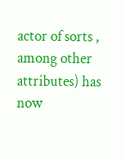actor of sorts , among other attributes) has now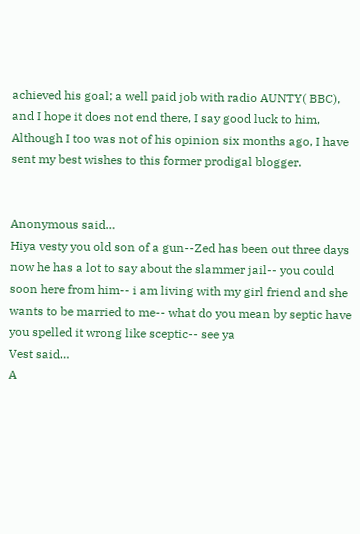achieved his goal; a well paid job with radio AUNTY( BBC), and I hope it does not end there, I say good luck to him, Although I too was not of his opinion six months ago, I have sent my best wishes to this former prodigal blogger.


Anonymous said…
Hiya vesty you old son of a gun--Zed has been out three days now he has a lot to say about the slammer jail-- you could soon here from him-- i am living with my girl friend and she wants to be married to me-- what do you mean by septic have you spelled it wrong like sceptic-- see ya
Vest said…
A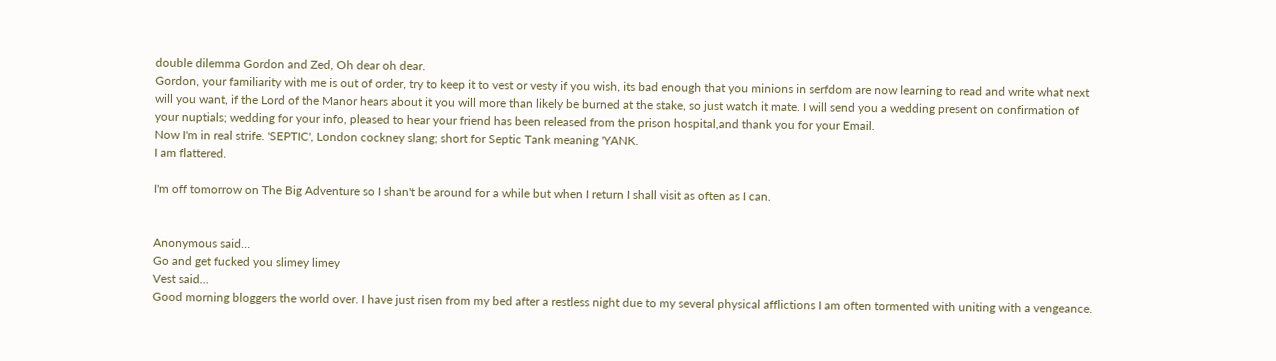double dilemma Gordon and Zed, Oh dear oh dear.
Gordon, your familiarity with me is out of order, try to keep it to vest or vesty if you wish, its bad enough that you minions in serfdom are now learning to read and write what next will you want, if the Lord of the Manor hears about it you will more than likely be burned at the stake, so just watch it mate. I will send you a wedding present on confirmation of your nuptials; wedding for your info, pleased to hear your friend has been released from the prison hospital,and thank you for your Email.
Now I'm in real strife. 'SEPTIC', London cockney slang; short for Septic Tank meaning 'YANK.
I am flattered.

I'm off tomorrow on The Big Adventure so I shan't be around for a while but when I return I shall visit as often as I can.


Anonymous said…
Go and get fucked you slimey limey
Vest said…
Good morning bloggers the world over. I have just risen from my bed after a restless night due to my several physical afflictions I am often tormented with uniting with a vengeance.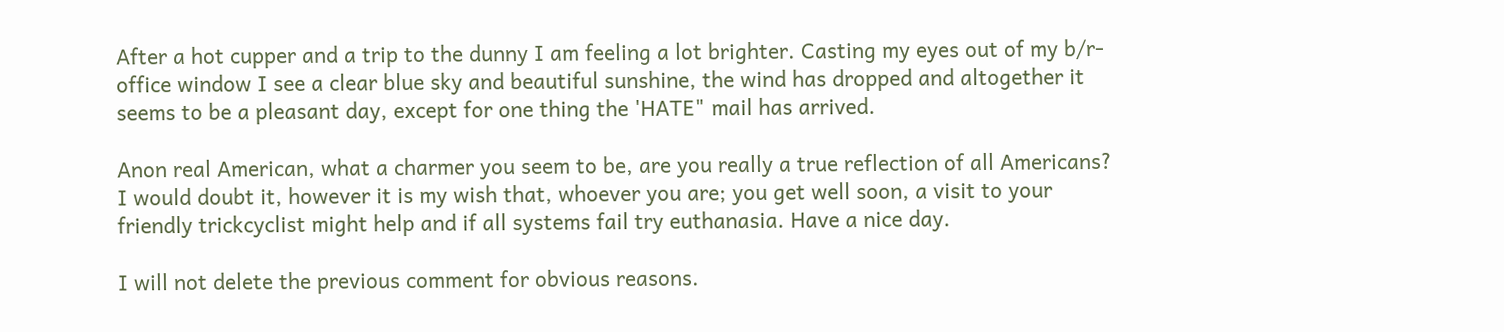After a hot cupper and a trip to the dunny I am feeling a lot brighter. Casting my eyes out of my b/r-office window I see a clear blue sky and beautiful sunshine, the wind has dropped and altogether it seems to be a pleasant day, except for one thing the 'HATE" mail has arrived.

Anon real American, what a charmer you seem to be, are you really a true reflection of all Americans? I would doubt it, however it is my wish that, whoever you are; you get well soon, a visit to your friendly trickcyclist might help and if all systems fail try euthanasia. Have a nice day.

I will not delete the previous comment for obvious reasons.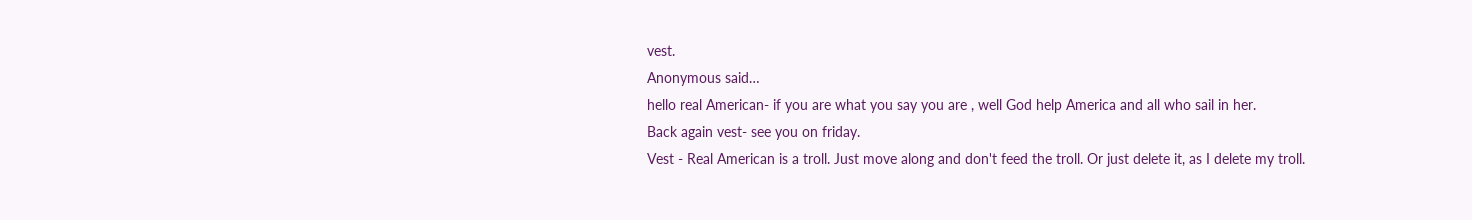vest.
Anonymous said…
hello real American- if you are what you say you are , well God help America and all who sail in her.
Back again vest- see you on friday.
Vest - Real American is a troll. Just move along and don't feed the troll. Or just delete it, as I delete my troll.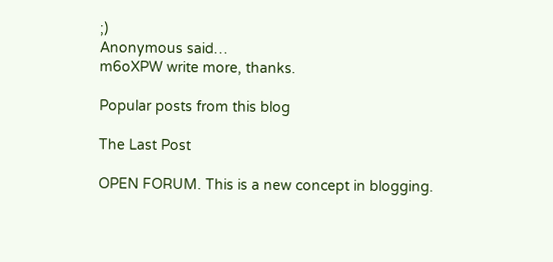;)
Anonymous said…
m6oXPW write more, thanks.

Popular posts from this blog

The Last Post

OPEN FORUM. This is a new concept in blogging.